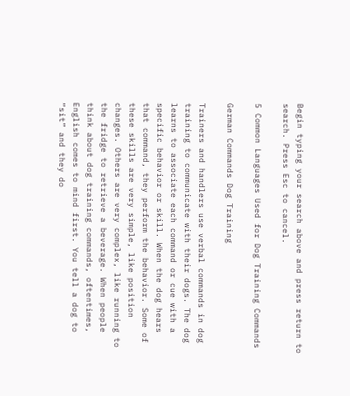Begin typing your search above and press return to search. Press Esc to cancel.

5 Common Languages Used for Dog Training Commands

German Commands Dog Training

Trainers and handlers use verbal commands in dog training to communicate with their dogs. The dog learns to associate each command or cue with a specific behavior or skill. When the dog hears that command, they perform the behavior. Some of these skills are very simple, like position changes. Others are very complex, like running to the fridge to retrieve a beverage. When people think about dog training commands, oftentimes, English comes to mind first. You tell a dog to “sit” and they do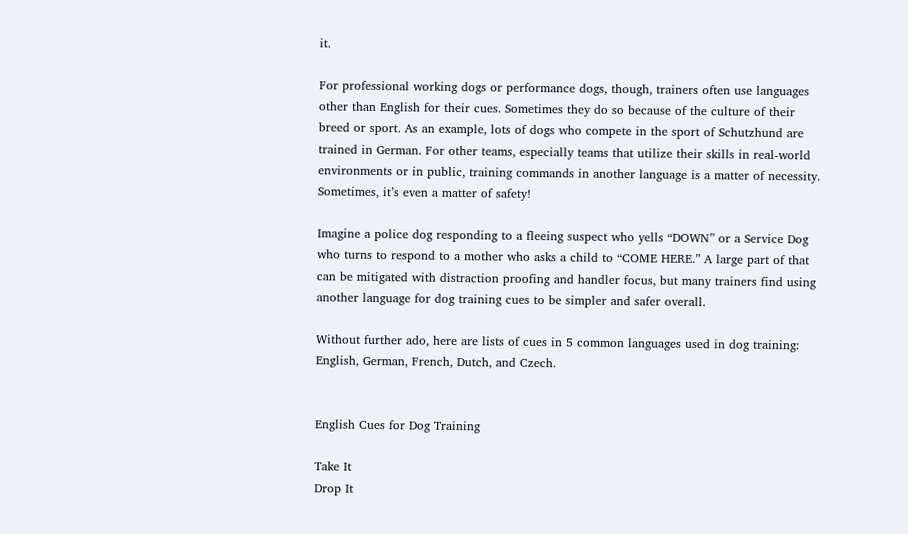it.

For professional working dogs or performance dogs, though, trainers often use languages other than English for their cues. Sometimes they do so because of the culture of their breed or sport. As an example, lots of dogs who compete in the sport of Schutzhund are trained in German. For other teams, especially teams that utilize their skills in real-world environments or in public, training commands in another language is a matter of necessity. Sometimes, it’s even a matter of safety!

Imagine a police dog responding to a fleeing suspect who yells “DOWN” or a Service Dog who turns to respond to a mother who asks a child to “COME HERE.” A large part of that can be mitigated with distraction proofing and handler focus, but many trainers find using another language for dog training cues to be simpler and safer overall.

Without further ado, here are lists of cues in 5 common languages used in dog training: English, German, French, Dutch, and Czech.


English Cues for Dog Training

Take It
Drop It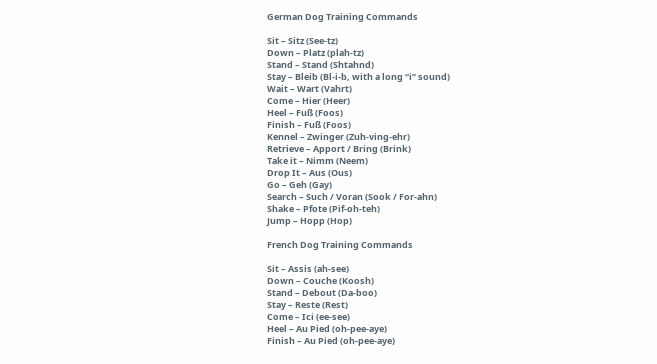German Dog Training Commands

Sit – Sitz (See-tz)
Down – Platz (plah-tz)
Stand – Stand (Shtahnd)
Stay – Bleib (Bl-i-b, with a long “i” sound)
Wait – Wart (Vahrt)
Come – Hier (Heer)
Heel – Fuß (Foos)
Finish – Fuß (Foos)
Kennel – Zwinger (Zuh-ving-ehr)
Retrieve – Apport / Bring (Brink)
Take it – Nimm (Neem)
Drop It – Aus (Ous)
Go – Geh (Gay)
Search – Such / Voran (Sook / For-ahn)
Shake – Pfote (Pif-oh-teh)
Jump – Hopp (Hop)

French Dog Training Commands

Sit – Assis (ah-see)
Down – Couche (Koosh)
Stand – Debout (Da-boo)
Stay – Reste (Rest)
Come – Ici (ee-see)
Heel – Au Pied (oh-pee-aye)
Finish – Au Pied (oh-pee-aye)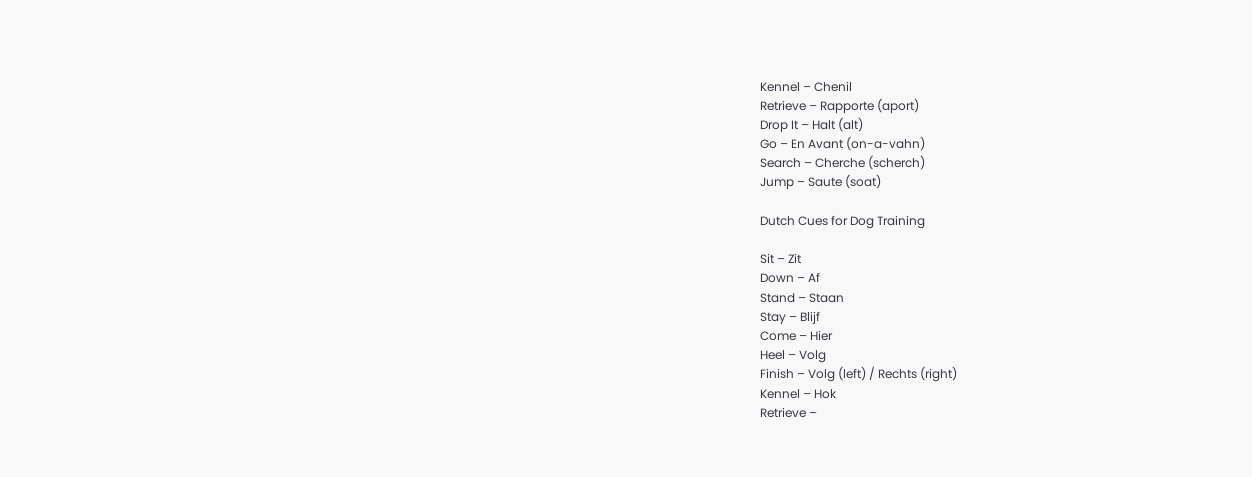Kennel – Chenil
Retrieve – Rapporte (aport)
Drop It – Halt (alt)
Go – En Avant (on-a-vahn)
Search – Cherche (scherch)
Jump – Saute (soat)

Dutch Cues for Dog Training

Sit – Zit
Down – Af
Stand – Staan
Stay – Blijf
Come – Hier
Heel – Volg
Finish – Volg (left) / Rechts (right)
Kennel – Hok
Retrieve –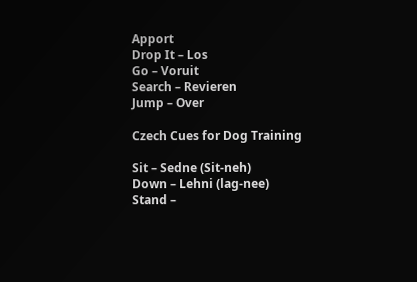Apport
Drop It – Los
Go – Voruit
Search – Revieren
Jump – Over

Czech Cues for Dog Training

Sit – Sedne (Sit-neh)
Down – Lehni (lag-nee)
Stand –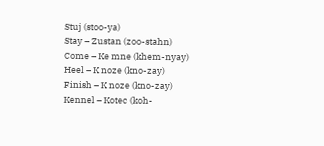Stuj (stoo-ya)
Stay – Zustan (zoo-stahn)
Come – Ke mne (khem-nyay)
Heel – K noze (kno-zay)
Finish – K noze (kno-zay)
Kennel – Kotec (koh-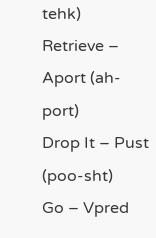tehk)
Retrieve – Aport (ah-port)
Drop It – Pust (poo-sht)
Go – Vpred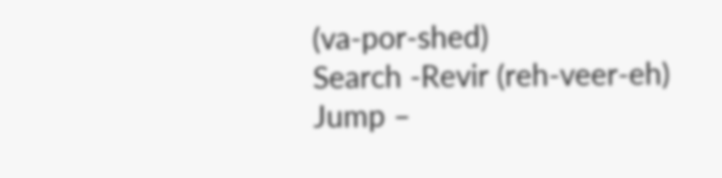(va-por-shed)
Search -Revir (reh-veer-eh)
Jump –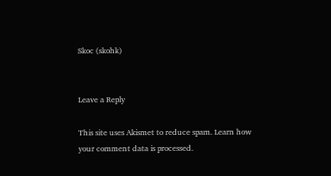Skoc (skohk)


Leave a Reply

This site uses Akismet to reduce spam. Learn how your comment data is processed.